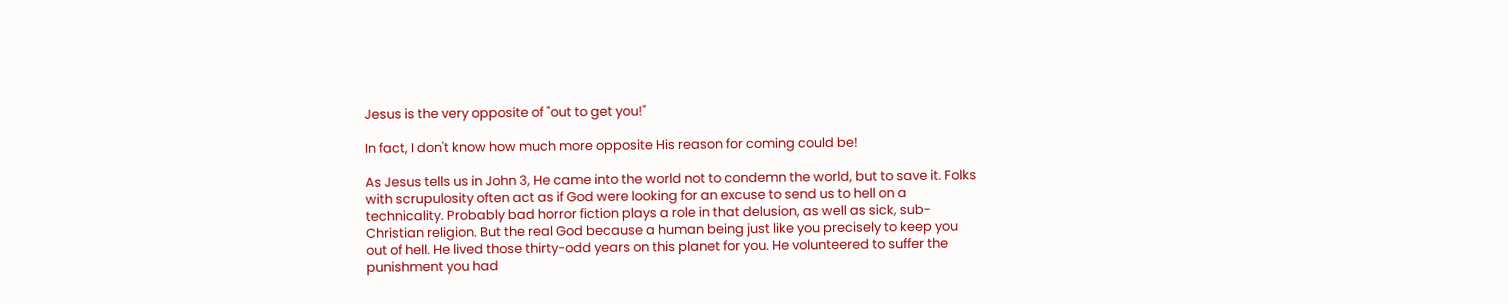Jesus is the very opposite of "out to get you!"

In fact, I don't know how much more opposite His reason for coming could be!

As Jesus tells us in John 3, He came into the world not to condemn the world, but to save it. Folks with scrupulosity often act as if God were looking for an excuse to send us to hell on a technicality. Probably bad horror fiction plays a role in that delusion, as well as sick, sub-Christian religion. But the real God because a human being just like you precisely to keep you out of hell. He lived those thirty-odd years on this planet for you. He volunteered to suffer the punishment you had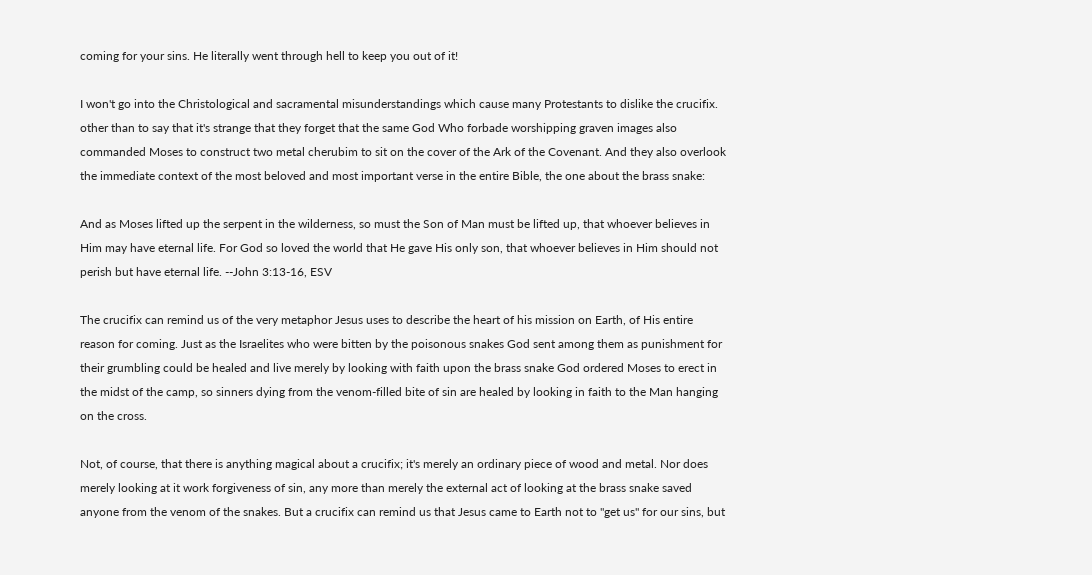coming for your sins. He literally went through hell to keep you out of it!

I won't go into the Christological and sacramental misunderstandings which cause many Protestants to dislike the crucifix. other than to say that it's strange that they forget that the same God Who forbade worshipping graven images also commanded Moses to construct two metal cherubim to sit on the cover of the Ark of the Covenant. And they also overlook the immediate context of the most beloved and most important verse in the entire Bible, the one about the brass snake:

And as Moses lifted up the serpent in the wilderness, so must the Son of Man must be lifted up, that whoever believes in Him may have eternal life. For God so loved the world that He gave His only son, that whoever believes in Him should not perish but have eternal life. --John 3:13-16, ESV

The crucifix can remind us of the very metaphor Jesus uses to describe the heart of his mission on Earth, of His entire reason for coming. Just as the Israelites who were bitten by the poisonous snakes God sent among them as punishment for their grumbling could be healed and live merely by looking with faith upon the brass snake God ordered Moses to erect in the midst of the camp, so sinners dying from the venom-filled bite of sin are healed by looking in faith to the Man hanging on the cross.

Not, of course, that there is anything magical about a crucifix; it's merely an ordinary piece of wood and metal. Nor does merely looking at it work forgiveness of sin, any more than merely the external act of looking at the brass snake saved anyone from the venom of the snakes. But a crucifix can remind us that Jesus came to Earth not to "get us" for our sins, but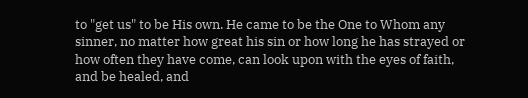to "get us" to be His own. He came to be the One to Whom any sinner, no matter how great his sin or how long he has strayed or how often they have come, can look upon with the eyes of faith, and be healed, and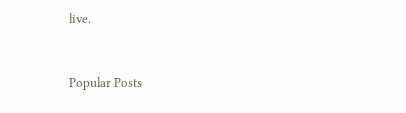live.


Popular Posts